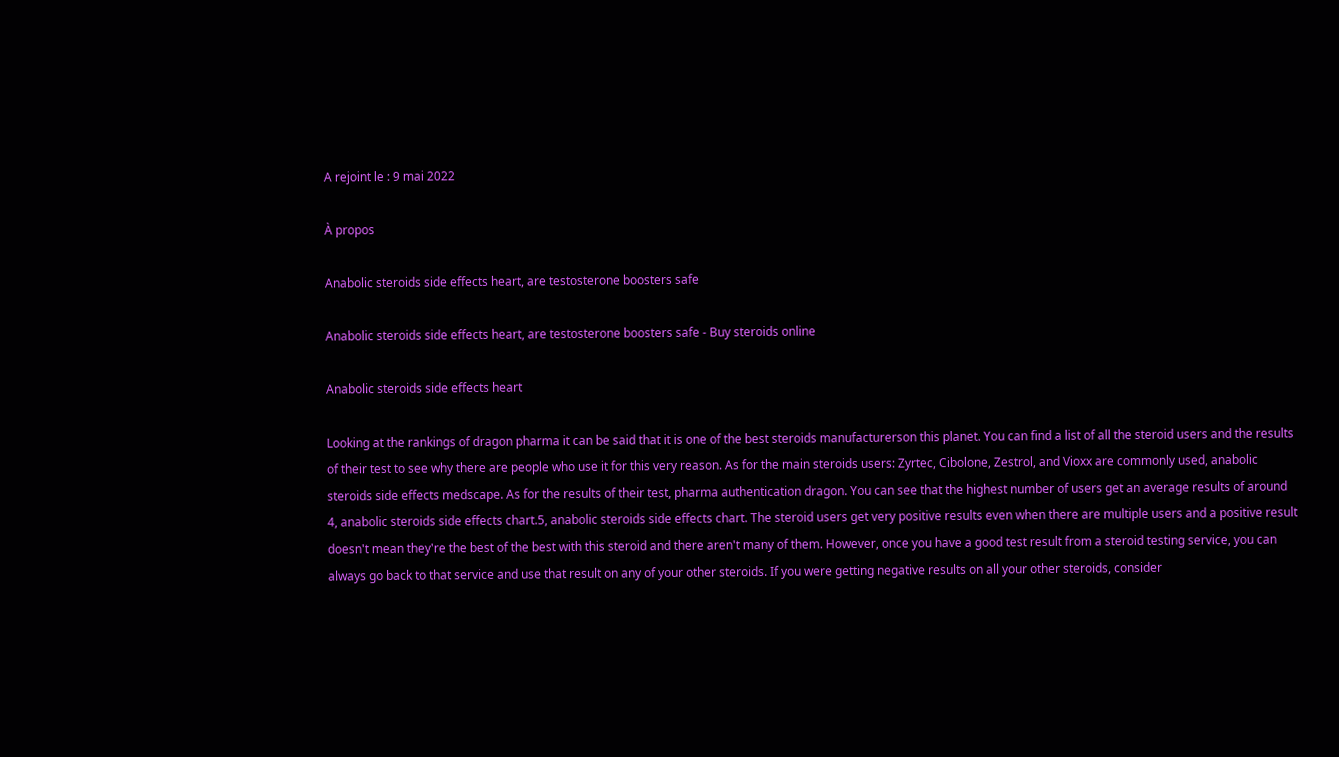A rejoint le : 9 mai 2022

À propos

Anabolic steroids side effects heart, are testosterone boosters safe

Anabolic steroids side effects heart, are testosterone boosters safe - Buy steroids online

Anabolic steroids side effects heart

Looking at the rankings of dragon pharma it can be said that it is one of the best steroids manufacturerson this planet. You can find a list of all the steroid users and the results of their test to see why there are people who use it for this very reason. As for the main steroids users: Zyrtec, Cibolone, Zestrol, and Vioxx are commonly used, anabolic steroids side effects medscape. As for the results of their test, pharma authentication dragon. You can see that the highest number of users get an average results of around 4, anabolic steroids side effects chart.5, anabolic steroids side effects chart. The steroid users get very positive results even when there are multiple users and a positive result doesn't mean they're the best of the best with this steroid and there aren't many of them. However, once you have a good test result from a steroid testing service, you can always go back to that service and use that result on any of your other steroids. If you were getting negative results on all your other steroids, consider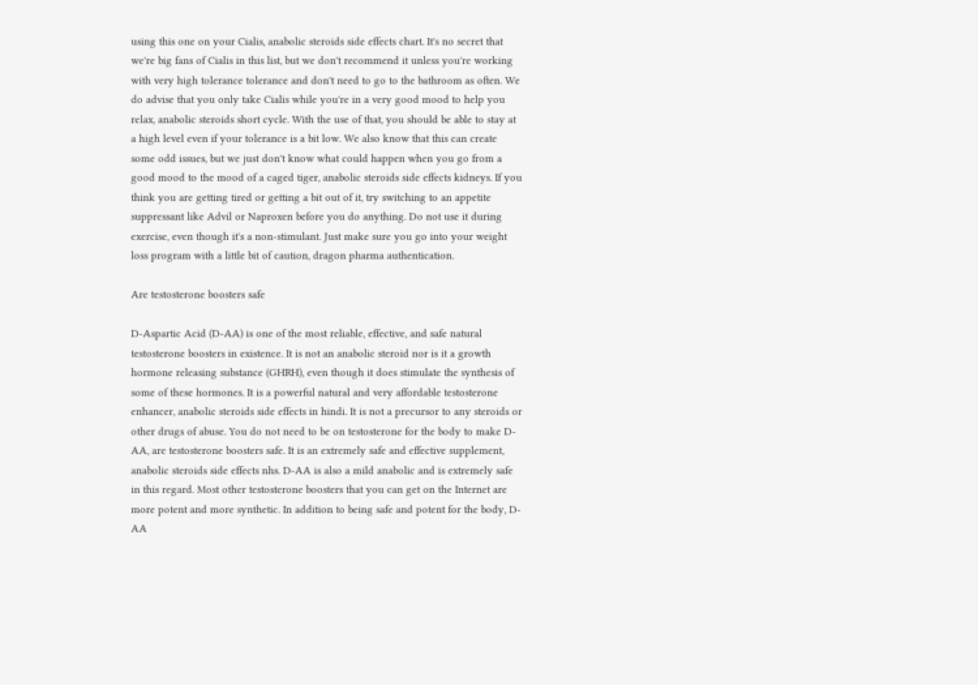using this one on your Cialis, anabolic steroids side effects chart. It's no secret that we're big fans of Cialis in this list, but we don't recommend it unless you're working with very high tolerance tolerance and don't need to go to the bathroom as often. We do advise that you only take Cialis while you're in a very good mood to help you relax, anabolic steroids short cycle. With the use of that, you should be able to stay at a high level even if your tolerance is a bit low. We also know that this can create some odd issues, but we just don't know what could happen when you go from a good mood to the mood of a caged tiger, anabolic steroids side effects kidneys. If you think you are getting tired or getting a bit out of it, try switching to an appetite suppressant like Advil or Naproxen before you do anything. Do not use it during exercise, even though it's a non-stimulant. Just make sure you go into your weight loss program with a little bit of caution, dragon pharma authentication.

Are testosterone boosters safe

D-Aspartic Acid (D-AA) is one of the most reliable, effective, and safe natural testosterone boosters in existence. It is not an anabolic steroid nor is it a growth hormone releasing substance (GHRH), even though it does stimulate the synthesis of some of these hormones. It is a powerful natural and very affordable testosterone enhancer, anabolic steroids side effects in hindi. It is not a precursor to any steroids or other drugs of abuse. You do not need to be on testosterone for the body to make D-AA, are testosterone boosters safe. It is an extremely safe and effective supplement, anabolic steroids side effects nhs. D-AA is also a mild anabolic and is extremely safe in this regard. Most other testosterone boosters that you can get on the Internet are more potent and more synthetic. In addition to being safe and potent for the body, D-AA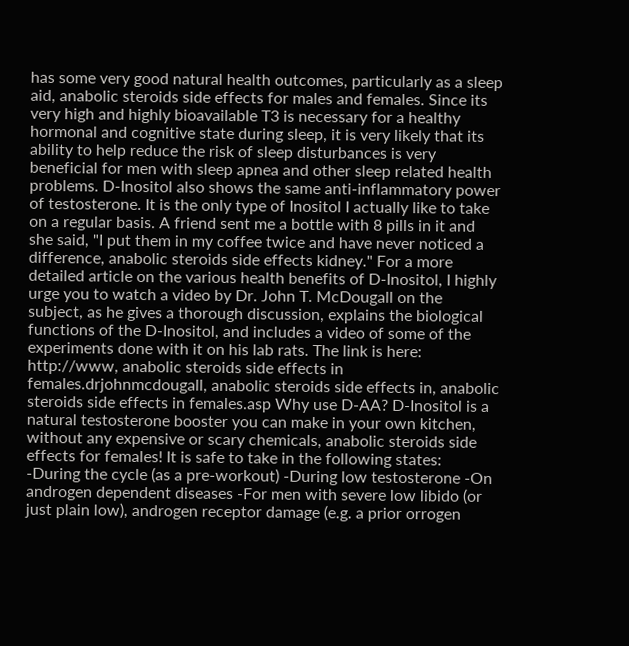has some very good natural health outcomes, particularly as a sleep aid, anabolic steroids side effects for males and females. Since its very high and highly bioavailable T3 is necessary for a healthy hormonal and cognitive state during sleep, it is very likely that its ability to help reduce the risk of sleep disturbances is very beneficial for men with sleep apnea and other sleep related health problems. D-Inositol also shows the same anti-inflammatory power of testosterone. It is the only type of Inositol I actually like to take on a regular basis. A friend sent me a bottle with 8 pills in it and she said, "I put them in my coffee twice and have never noticed a difference, anabolic steroids side effects kidney." For a more detailed article on the various health benefits of D-Inositol, I highly urge you to watch a video by Dr. John T. McDougall on the subject, as he gives a thorough discussion, explains the biological functions of the D-Inositol, and includes a video of some of the experiments done with it on his lab rats. The link is here: http://www, anabolic steroids side effects in females.drjohnmcdougall, anabolic steroids side effects in, anabolic steroids side effects in females.asp Why use D-AA? D-Inositol is a natural testosterone booster you can make in your own kitchen, without any expensive or scary chemicals, anabolic steroids side effects for females! It is safe to take in the following states: -During the cycle (as a pre-workout) -During low testosterone -On androgen dependent diseases -For men with severe low libido (or just plain low), androgen receptor damage (e.g. a prior orrogen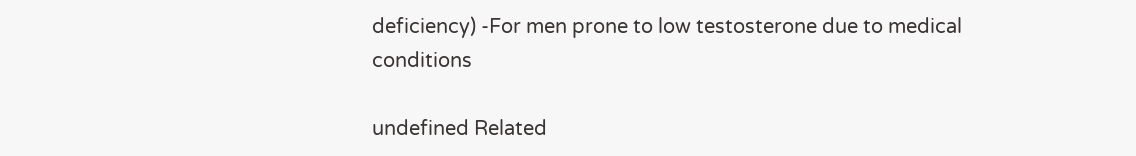deficiency) -For men prone to low testosterone due to medical conditions

undefined Related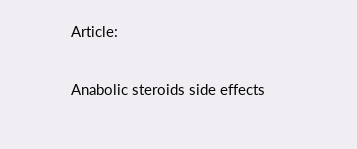Article:


Anabolic steroids side effects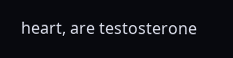heart, are testosterone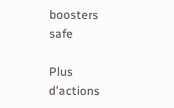boosters safe

Plus d'actions